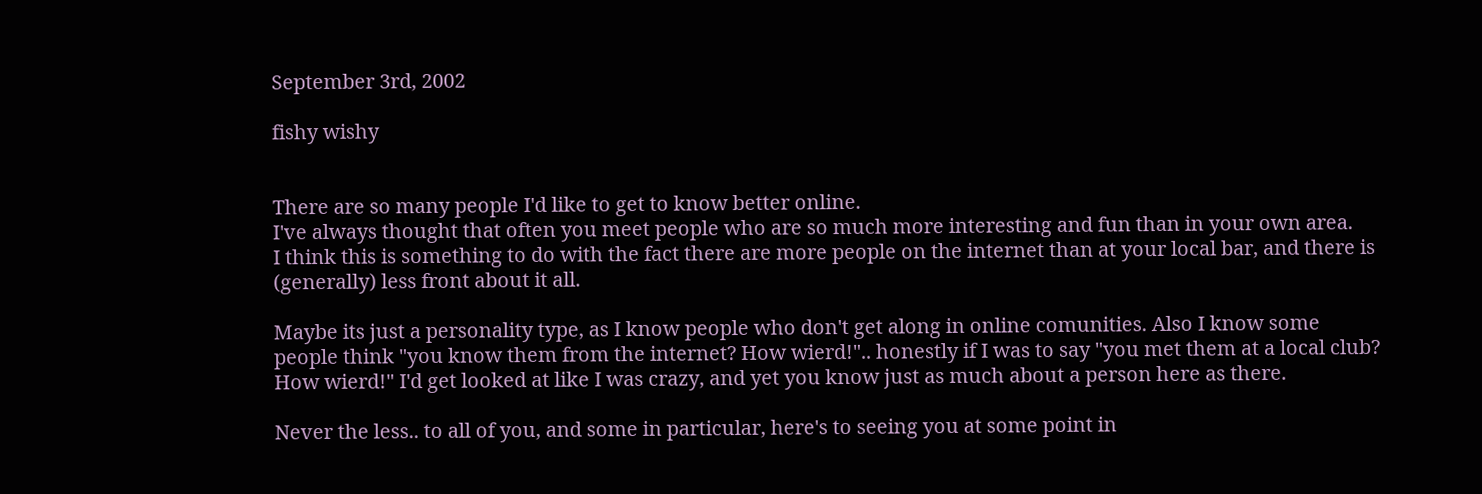September 3rd, 2002

fishy wishy


There are so many people I'd like to get to know better online.
I've always thought that often you meet people who are so much more interesting and fun than in your own area.
I think this is something to do with the fact there are more people on the internet than at your local bar, and there is (generally) less front about it all.

Maybe its just a personality type, as I know people who don't get along in online comunities. Also I know some people think "you know them from the internet? How wierd!".. honestly if I was to say "you met them at a local club? How wierd!" I'd get looked at like I was crazy, and yet you know just as much about a person here as there.

Never the less.. to all of you, and some in particular, here's to seeing you at some point in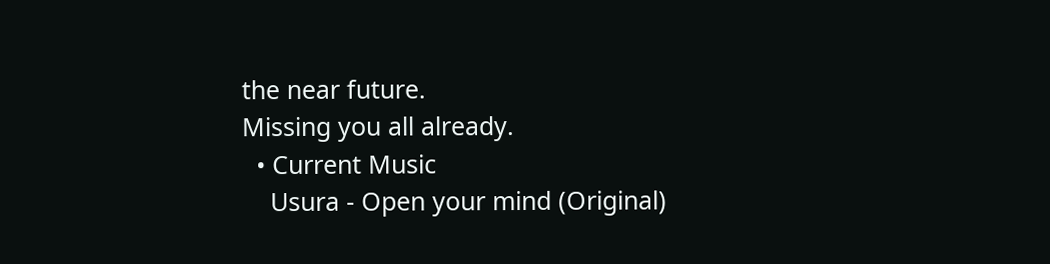the near future.
Missing you all already.
  • Current Music
    Usura - Open your mind (Original)